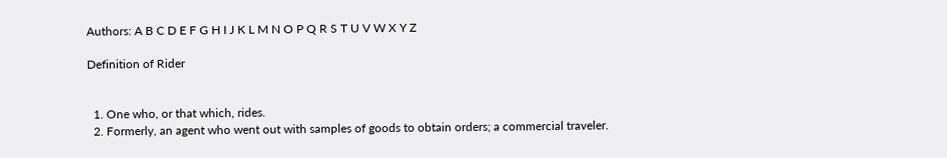Authors: A B C D E F G H I J K L M N O P Q R S T U V W X Y Z

Definition of Rider


  1. One who, or that which, rides.
  2. Formerly, an agent who went out with samples of goods to obtain orders; a commercial traveler.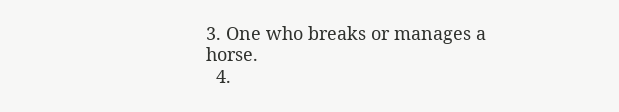3. One who breaks or manages a horse.
  4.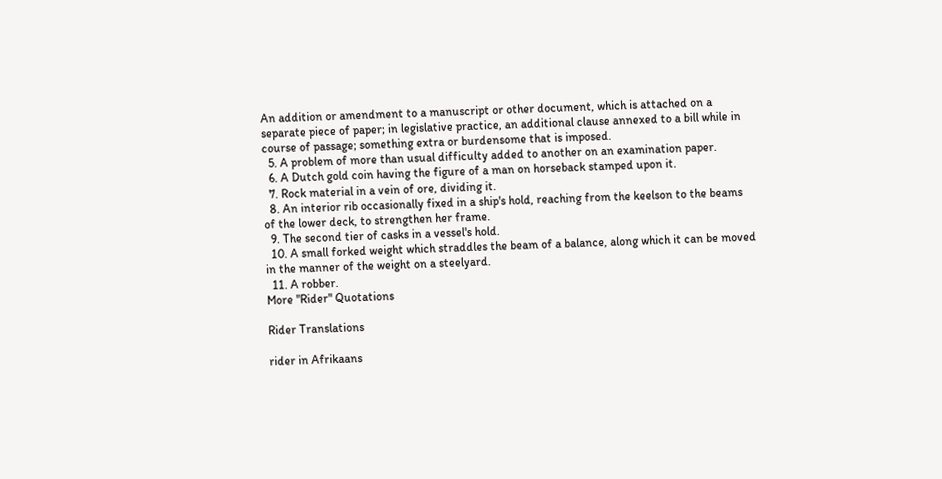An addition or amendment to a manuscript or other document, which is attached on a separate piece of paper; in legislative practice, an additional clause annexed to a bill while in course of passage; something extra or burdensome that is imposed.
  5. A problem of more than usual difficulty added to another on an examination paper.
  6. A Dutch gold coin having the figure of a man on horseback stamped upon it.
  7. Rock material in a vein of ore, dividing it.
  8. An interior rib occasionally fixed in a ship's hold, reaching from the keelson to the beams of the lower deck, to strengthen her frame.
  9. The second tier of casks in a vessel's hold.
  10. A small forked weight which straddles the beam of a balance, along which it can be moved in the manner of the weight on a steelyard.
  11. A robber.
More "Rider" Quotations

Rider Translations

rider in Afrikaans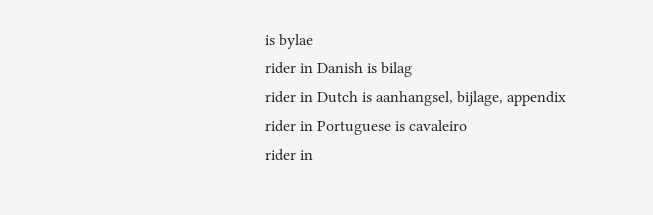is bylae
rider in Danish is bilag
rider in Dutch is aanhangsel, bijlage, appendix
rider in Portuguese is cavaleiro
rider in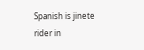Spanish is jinete
rider in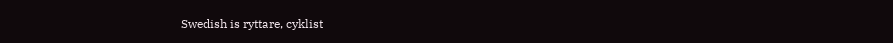Swedish is ryttare, cyklist